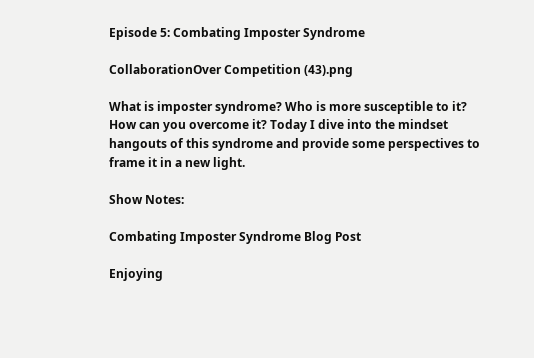Episode 5: Combating Imposter Syndrome

CollaborationOver Competition (43).png

What is imposter syndrome? Who is more susceptible to it? How can you overcome it? Today I dive into the mindset hangouts of this syndrome and provide some perspectives to frame it in a new light.

Show Notes:

Combating Imposter Syndrome Blog Post

Enjoying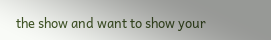the show and want to show your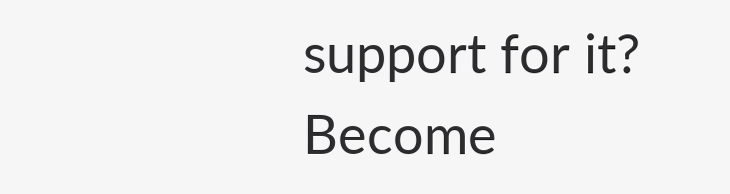support for it? Become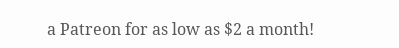a Patreon for as low as $2 a month!